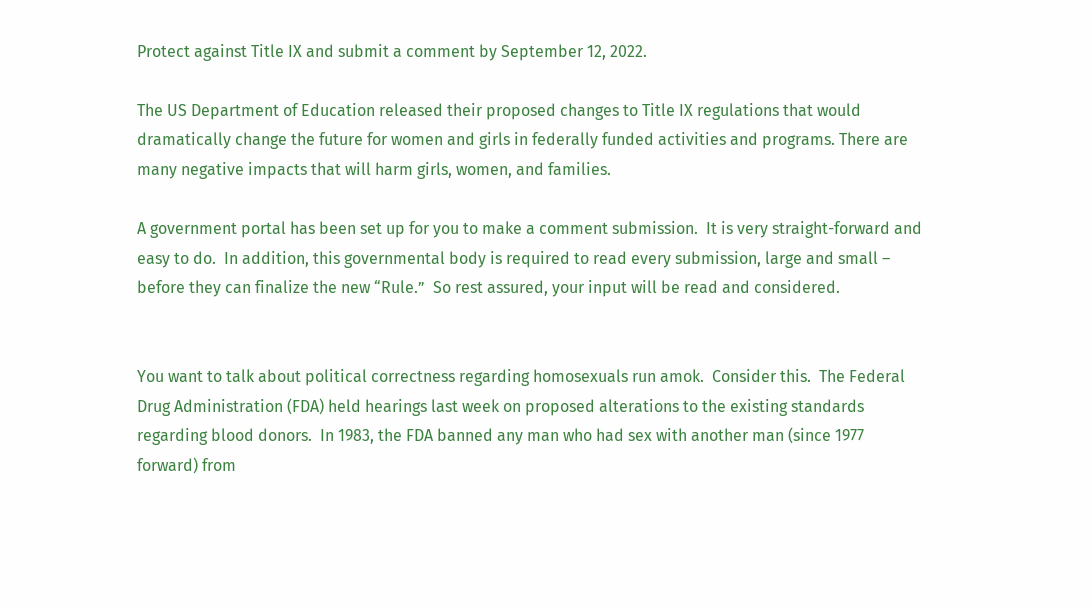Protect against Title IX and submit a comment by September 12, 2022.

The US Department of Education released their proposed changes to Title IX regulations that would dramatically change the future for women and girls in federally funded activities and programs. There are many negative impacts that will harm girls, women, and families.

A government portal has been set up for you to make a comment submission.  It is very straight-forward and easy to do.  In addition, this governmental body is required to read every submission, large and small – before they can finalize the new “Rule.”  So rest assured, your input will be read and considered.


You want to talk about political correctness regarding homosexuals run amok.  Consider this.  The Federal Drug Administration (FDA) held hearings last week on proposed alterations to the existing standards regarding blood donors.  In 1983, the FDA banned any man who had sex with another man (since 1977 forward) from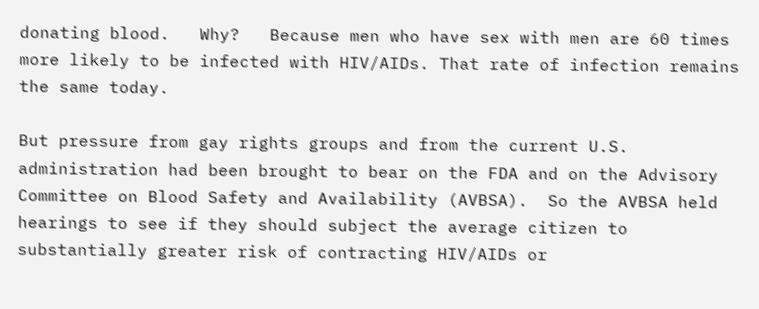donating blood.   Why?   Because men who have sex with men are 60 times more likely to be infected with HIV/AIDs. That rate of infection remains the same today.

But pressure from gay rights groups and from the current U.S. administration had been brought to bear on the FDA and on the Advisory Committee on Blood Safety and Availability (AVBSA).  So the AVBSA held hearings to see if they should subject the average citizen to substantially greater risk of contracting HIV/AIDs or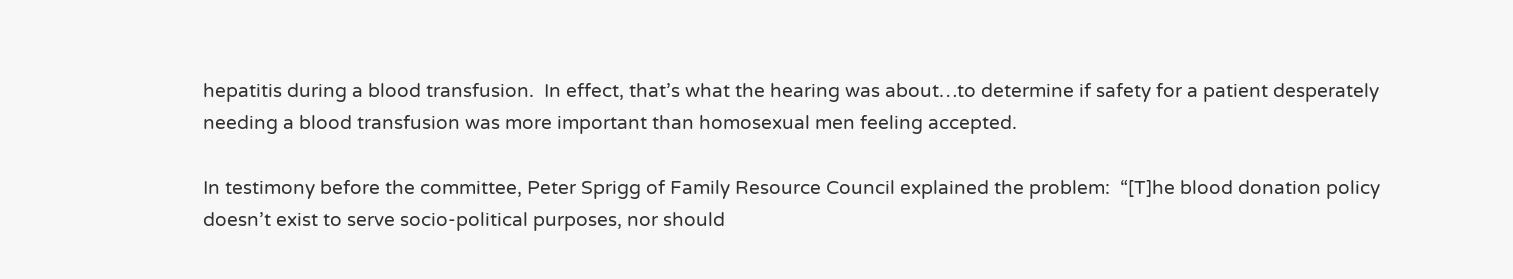hepatitis during a blood transfusion.  In effect, that’s what the hearing was about…to determine if safety for a patient desperately needing a blood transfusion was more important than homosexual men feeling accepted.

In testimony before the committee, Peter Sprigg of Family Resource Council explained the problem:  “[T]he blood donation policy doesn’t exist to serve socio-political purposes, nor should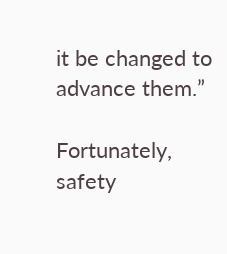it be changed to advance them.”

Fortunately, safety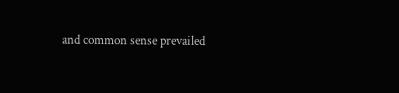and common sense prevailed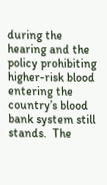during the hearing and the policy prohibiting higher-risk blood entering the country’s blood bank system still stands.  The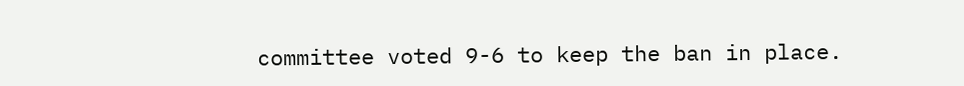committee voted 9-6 to keep the ban in place.